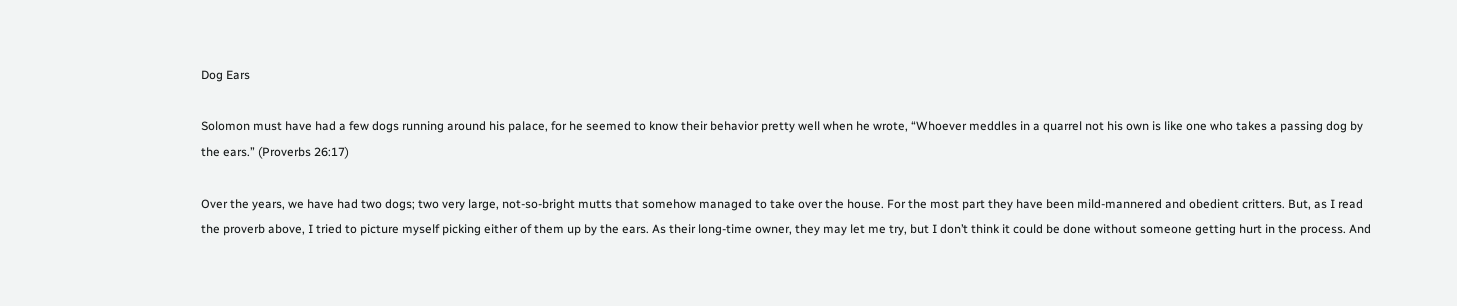Dog Ears

Solomon must have had a few dogs running around his palace, for he seemed to know their behavior pretty well when he wrote, “Whoever meddles in a quarrel not his own is like one who takes a passing dog by the ears.” (Proverbs 26:17)

Over the years, we have had two dogs; two very large, not-so-bright mutts that somehow managed to take over the house. For the most part they have been mild-mannered and obedient critters. But, as I read the proverb above, I tried to picture myself picking either of them up by the ears. As their long-time owner, they may let me try, but I don’t think it could be done without someone getting hurt in the process. And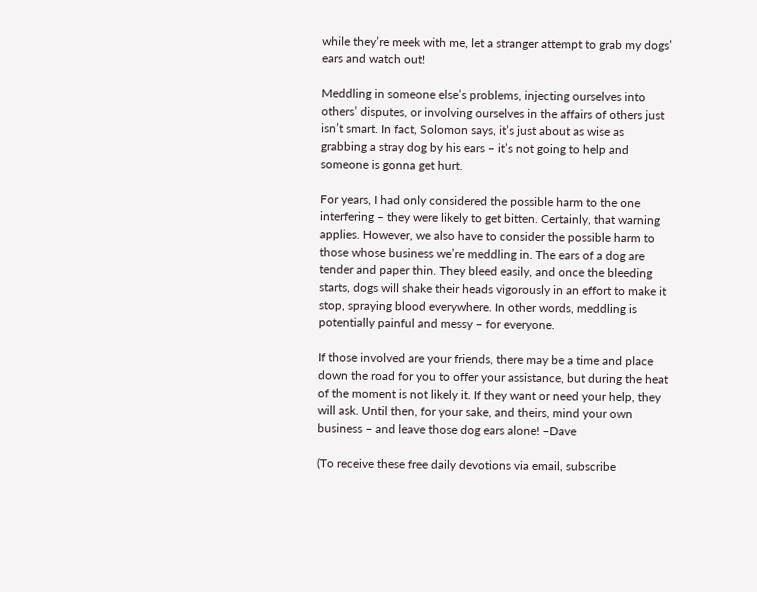while they’re meek with me, let a stranger attempt to grab my dogs’ ears and watch out!

Meddling in someone else’s problems, injecting ourselves into others’ disputes, or involving ourselves in the affairs of others just isn’t smart. In fact, Solomon says, it’s just about as wise as grabbing a stray dog by his ears – it’s not going to help and someone is gonna get hurt.

For years, I had only considered the possible harm to the one interfering – they were likely to get bitten. Certainly, that warning applies. However, we also have to consider the possible harm to those whose business we’re meddling in. The ears of a dog are tender and paper thin. They bleed easily, and once the bleeding starts, dogs will shake their heads vigorously in an effort to make it stop, spraying blood everywhere. In other words, meddling is potentially painful and messy – for everyone.

If those involved are your friends, there may be a time and place down the road for you to offer your assistance, but during the heat of the moment is not likely it. If they want or need your help, they will ask. Until then, for your sake, and theirs, mind your own business – and leave those dog ears alone! –Dave

(To receive these free daily devotions via email, subscribe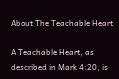About The Teachable Heart

A Teachable Heart, as described in Mark 4:20, is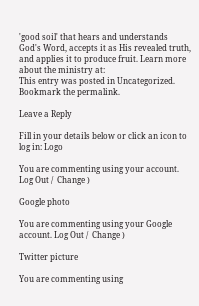'good soil' that hears and understands God's Word, accepts it as His revealed truth, and applies it to produce fruit. Learn more about the ministry at:
This entry was posted in Uncategorized. Bookmark the permalink.

Leave a Reply

Fill in your details below or click an icon to log in: Logo

You are commenting using your account. Log Out /  Change )

Google photo

You are commenting using your Google account. Log Out /  Change )

Twitter picture

You are commenting using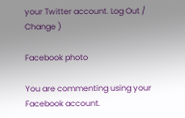your Twitter account. Log Out /  Change )

Facebook photo

You are commenting using your Facebook account.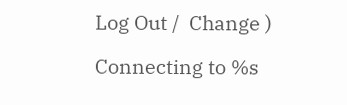Log Out /  Change )

Connecting to %s